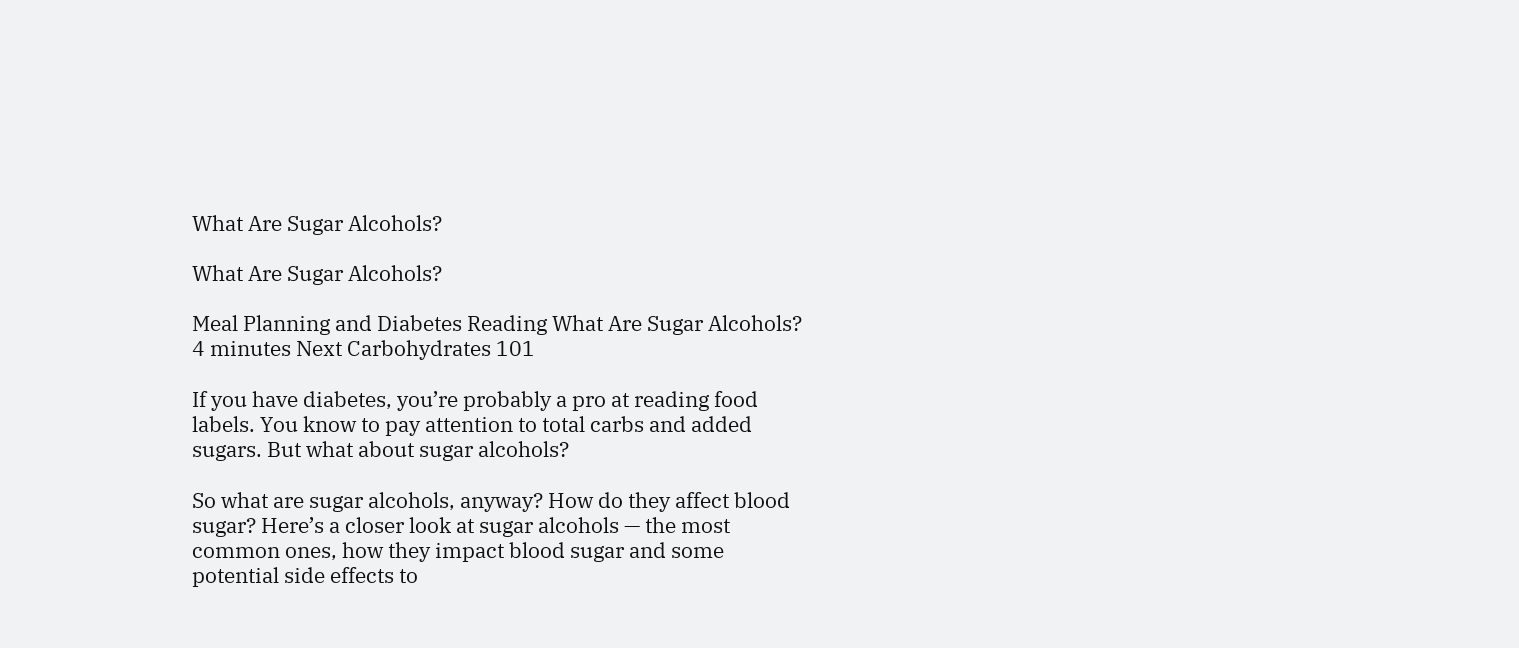What Are Sugar Alcohols?

What Are Sugar Alcohols?

Meal Planning and Diabetes Reading What Are Sugar Alcohols? 4 minutes Next Carbohydrates 101

If you have diabetes, you’re probably a pro at reading food labels. You know to pay attention to total carbs and added sugars. But what about sugar alcohols?

So what are sugar alcohols, anyway? How do they affect blood sugar? Here’s a closer look at sugar alcohols — the most common ones, how they impact blood sugar and some potential side effects to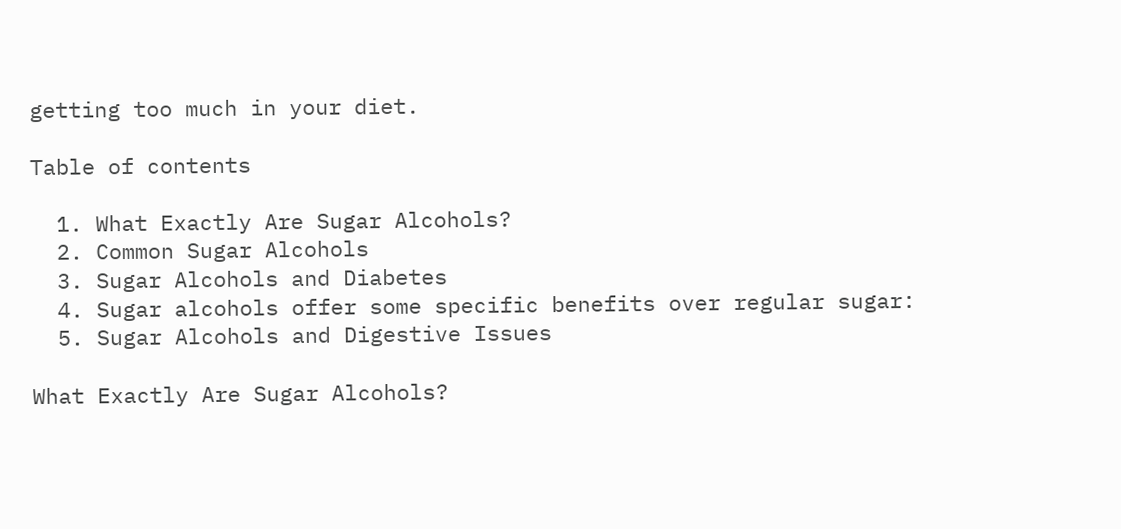getting too much in your diet.

Table of contents

  1. What Exactly Are Sugar Alcohols?
  2. Common Sugar Alcohols
  3. Sugar Alcohols and Diabetes
  4. Sugar alcohols offer some specific benefits over regular sugar:
  5. Sugar Alcohols and Digestive Issues

What Exactly Are Sugar Alcohols?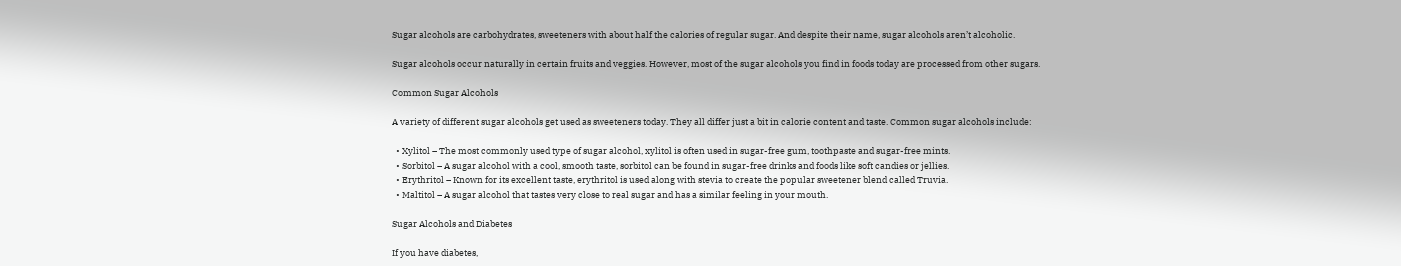Sugar alcohols are carbohydrates, sweeteners with about half the calories of regular sugar. And despite their name, sugar alcohols aren’t alcoholic.

Sugar alcohols occur naturally in certain fruits and veggies. However, most of the sugar alcohols you find in foods today are processed from other sugars.

Common Sugar Alcohols

A variety of different sugar alcohols get used as sweeteners today. They all differ just a bit in calorie content and taste. Common sugar alcohols include:

  • Xylitol – The most commonly used type of sugar alcohol, xylitol is often used in sugar-free gum, toothpaste and sugar-free mints.
  • Sorbitol – A sugar alcohol with a cool, smooth taste, sorbitol can be found in sugar-free drinks and foods like soft candies or jellies.
  • Erythritol – Known for its excellent taste, erythritol is used along with stevia to create the popular sweetener blend called Truvia.
  • Maltitol – A sugar alcohol that tastes very close to real sugar and has a similar feeling in your mouth.

Sugar Alcohols and Diabetes

If you have diabetes,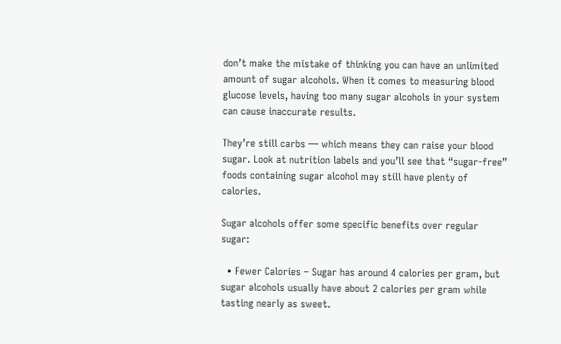don’t make the mistake of thinking you can have an unlimited amount of sugar alcohols. When it comes to measuring blood glucose levels, having too many sugar alcohols in your system can cause inaccurate results.

They’re still carbs — which means they can raise your blood sugar. Look at nutrition labels and you’ll see that “sugar-free” foods containing sugar alcohol may still have plenty of calories.

Sugar alcohols offer some specific benefits over regular sugar:

  • Fewer Calories – Sugar has around 4 calories per gram, but sugar alcohols usually have about 2 calories per gram while tasting nearly as sweet.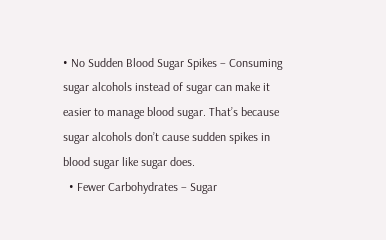• No Sudden Blood Sugar Spikes – Consuming sugar alcohols instead of sugar can make it easier to manage blood sugar. That’s because sugar alcohols don’t cause sudden spikes in blood sugar like sugar does.
  • Fewer Carbohydrates – Sugar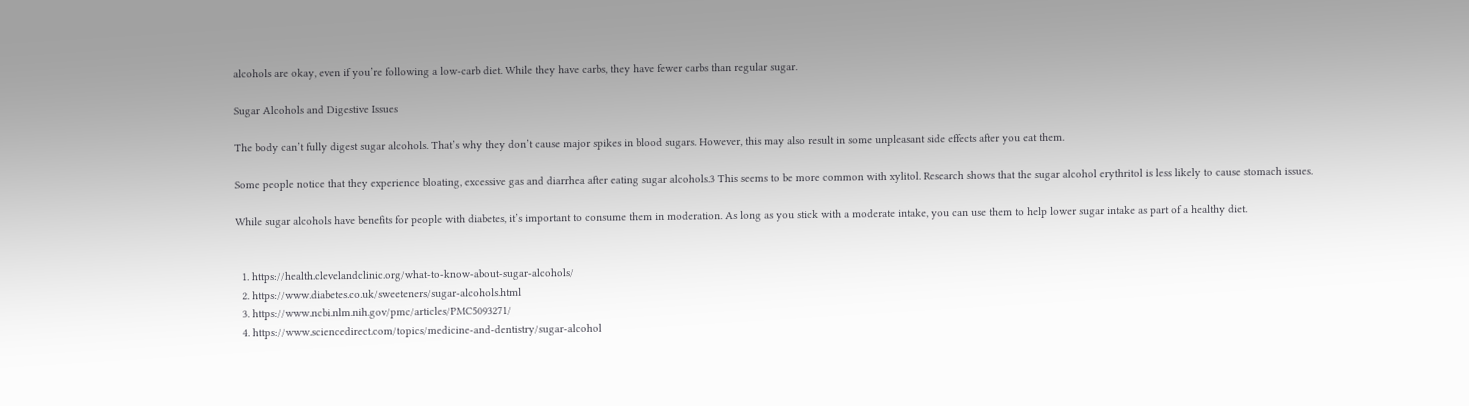alcohols are okay, even if you’re following a low-carb diet. While they have carbs, they have fewer carbs than regular sugar.

Sugar Alcohols and Digestive Issues

The body can’t fully digest sugar alcohols. That’s why they don’t cause major spikes in blood sugars. However, this may also result in some unpleasant side effects after you eat them.

Some people notice that they experience bloating, excessive gas and diarrhea after eating sugar alcohols.3 This seems to be more common with xylitol. Research shows that the sugar alcohol erythritol is less likely to cause stomach issues.

While sugar alcohols have benefits for people with diabetes, it’s important to consume them in moderation. As long as you stick with a moderate intake, you can use them to help lower sugar intake as part of a healthy diet.


  1. https://health.clevelandclinic.org/what-to-know-about-sugar-alcohols/
  2. https://www.diabetes.co.uk/sweeteners/sugar-alcohols.html
  3. https://www.ncbi.nlm.nih.gov/pmc/articles/PMC5093271/
  4. https://www.sciencedirect.com/topics/medicine-and-dentistry/sugar-alcohol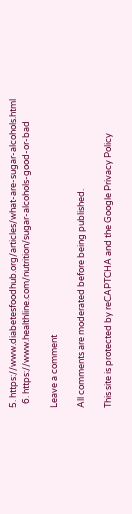5. https://www.diabetesfoodhub.org/articles/what-are-sugar-alcohols.html
  6. https://www.healthline.com/nutrition/sugar-alcohols-good-or-bad

Leave a comment

All comments are moderated before being published.

This site is protected by reCAPTCHA and the Google Privacy Policy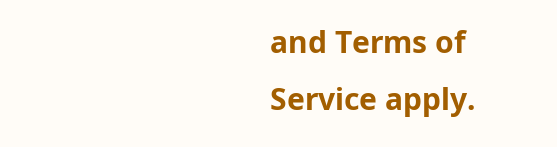and Terms of Service apply.